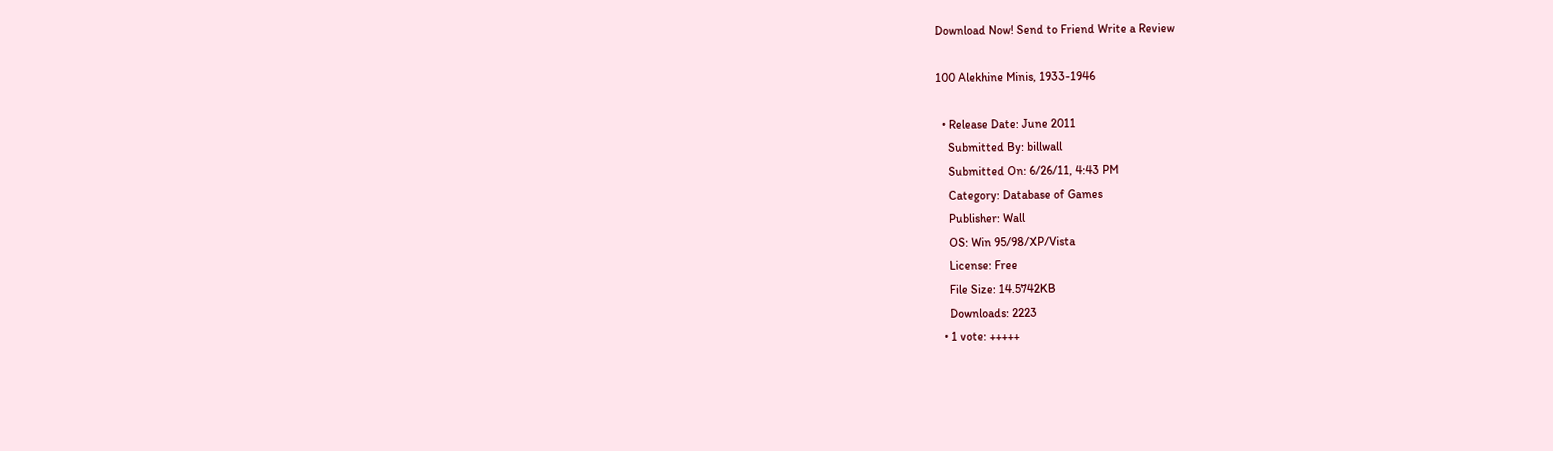Download Now! Send to Friend Write a Review

100 Alekhine Minis, 1933-1946

  • Release Date: June 2011
    Submitted By: billwall
    Submitted On: 6/26/11, 4:43 PM
    Category: Database of Games
    Publisher: Wall
    OS: Win 95/98/XP/Vista
    License: Free
    File Size: 14.5742KB
    Downloads: 2223
  • 1 vote: +++++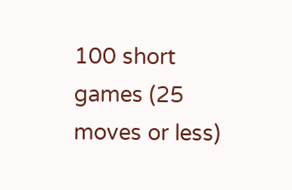100 short games (25 moves or less)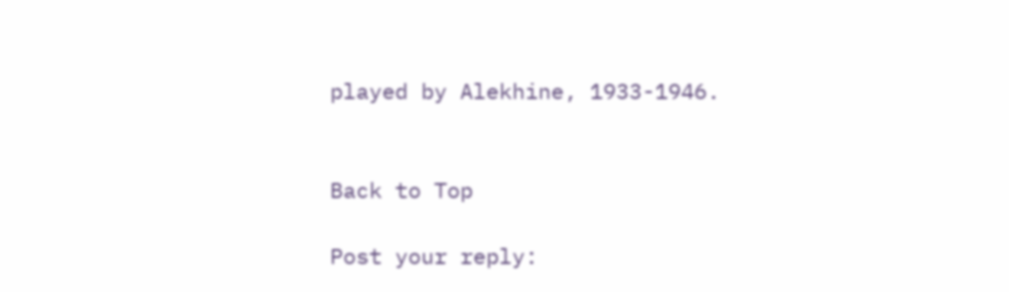played by Alekhine, 1933-1946.


Back to Top

Post your reply: